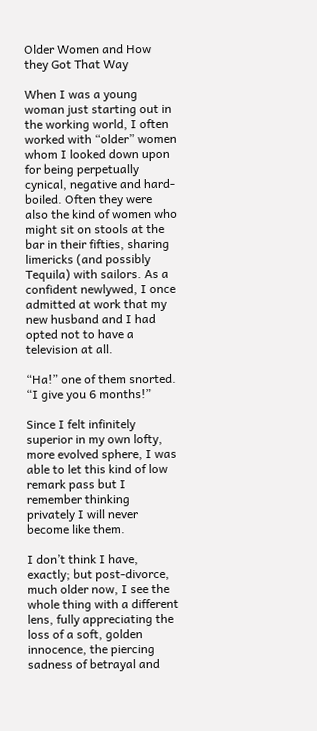Older Women and How they Got That Way

When I was a young woman just starting out in the working world, I often worked with “older” women whom I looked down upon for being perpetually cynical, negative and hard-boiled. Often they were also the kind of women who might sit on stools at the bar in their fifties, sharing limericks (and possibly Tequila) with sailors. As a confident newlywed, I once admitted at work that my new husband and I had opted not to have a television at all.

“Ha!” one of them snorted. “I give you 6 months!”

Since I felt infinitely superior in my own lofty, more evolved sphere, I was able to let this kind of low remark pass but I remember thinking privately I will never become like them.

I don’t think I have, exactly; but post-divorce, much older now, I see the whole thing with a different lens, fully appreciating the loss of a soft, golden innocence, the piercing sadness of betrayal and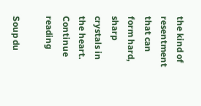the kind of resentment that can form hard, sharp crystals in the heart. Continue reading

Soup du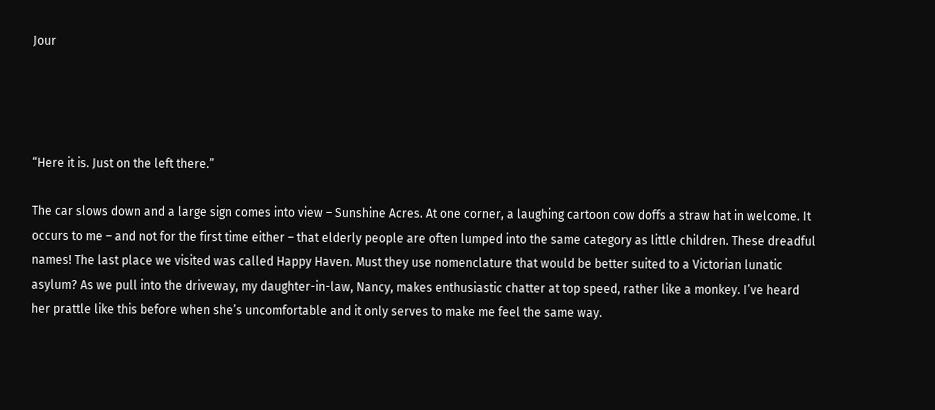Jour




“Here it is. Just on the left there.”

The car slows down and a large sign comes into view – Sunshine Acres. At one corner, a laughing cartoon cow doffs a straw hat in welcome. It occurs to me – and not for the first time either – that elderly people are often lumped into the same category as little children. These dreadful names! The last place we visited was called Happy Haven. Must they use nomenclature that would be better suited to a Victorian lunatic asylum? As we pull into the driveway, my daughter-in-law, Nancy, makes enthusiastic chatter at top speed, rather like a monkey. I’ve heard her prattle like this before when she’s uncomfortable and it only serves to make me feel the same way.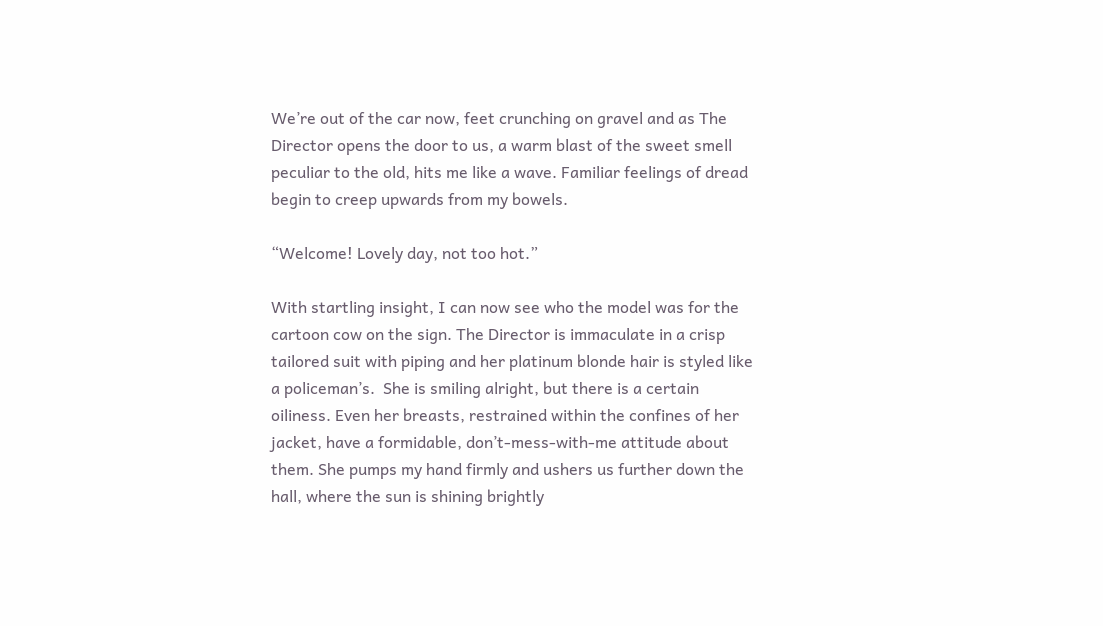We’re out of the car now, feet crunching on gravel and as The Director opens the door to us, a warm blast of the sweet smell peculiar to the old, hits me like a wave. Familiar feelings of dread begin to creep upwards from my bowels.

“Welcome! Lovely day, not too hot.”

With startling insight, I can now see who the model was for the cartoon cow on the sign. The Director is immaculate in a crisp tailored suit with piping and her platinum blonde hair is styled like a policeman’s.  She is smiling alright, but there is a certain oiliness. Even her breasts, restrained within the confines of her jacket, have a formidable, don’t-mess-with-me attitude about them. She pumps my hand firmly and ushers us further down the hall, where the sun is shining brightly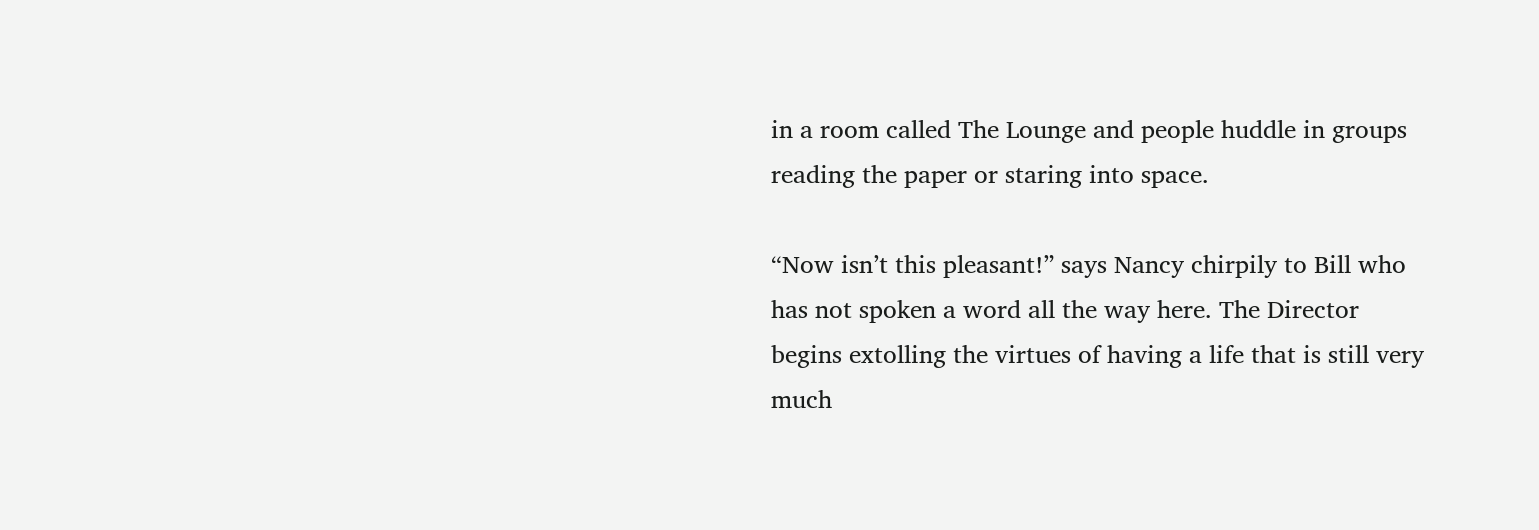in a room called The Lounge and people huddle in groups reading the paper or staring into space.

“Now isn’t this pleasant!” says Nancy chirpily to Bill who has not spoken a word all the way here. The Director begins extolling the virtues of having a life that is still very much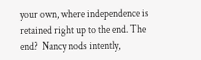your own, where independence is retained right up to the end. The end?  Nancy nods intently,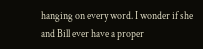hanging on every word. I wonder if she and Bill ever have a proper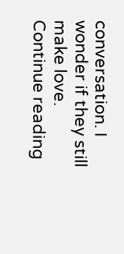conversation. I wonder if they still make love. Continue reading